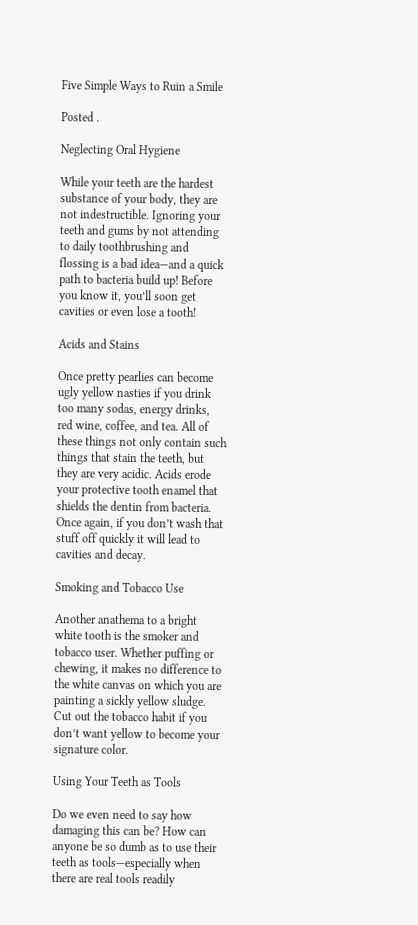Five Simple Ways to Ruin a Smile

Posted .

Neglecting Oral Hygiene

While your teeth are the hardest substance of your body, they are not indestructible. Ignoring your teeth and gums by not attending to daily toothbrushing and flossing is a bad idea—and a quick path to bacteria build up! Before you know it, you’ll soon get cavities or even lose a tooth!

Acids and Stains

Once pretty pearlies can become ugly yellow nasties if you drink too many sodas, energy drinks, red wine, coffee, and tea. All of these things not only contain such things that stain the teeth, but they are very acidic. Acids erode your protective tooth enamel that shields the dentin from bacteria. Once again, if you don’t wash that stuff off quickly it will lead to cavities and decay.

Smoking and Tobacco Use

Another anathema to a bright white tooth is the smoker and tobacco user. Whether puffing or chewing, it makes no difference to the white canvas on which you are painting a sickly yellow sludge. Cut out the tobacco habit if you don’t want yellow to become your signature color.

Using Your Teeth as Tools

Do we even need to say how damaging this can be? How can anyone be so dumb as to use their teeth as tools—especially when there are real tools readily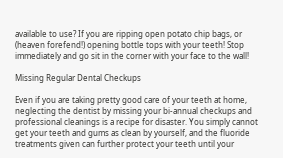available to use? If you are ripping open potato chip bags, or (heaven forefend!) opening bottle tops with your teeth! Stop immediately and go sit in the corner with your face to the wall!

Missing Regular Dental Checkups

Even if you are taking pretty good care of your teeth at home, neglecting the dentist by missing your bi-annual checkups and professional cleanings is a recipe for disaster. You simply cannot get your teeth and gums as clean by yourself, and the fluoride treatments given can further protect your teeth until your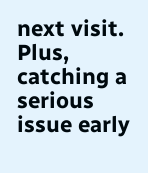next visit. Plus, catching a serious issue early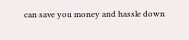can save you money and hassle down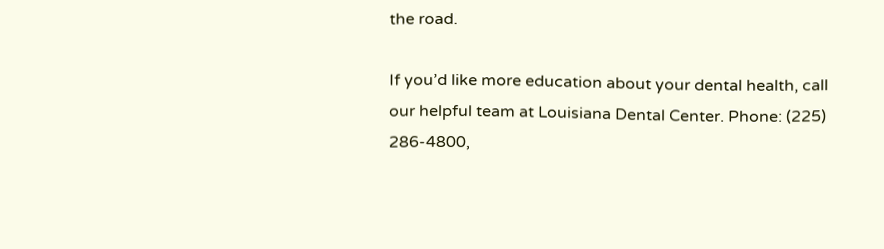the road.

If you’d like more education about your dental health, call our helpful team at Louisiana Dental Center. Phone: (225) 286-4800,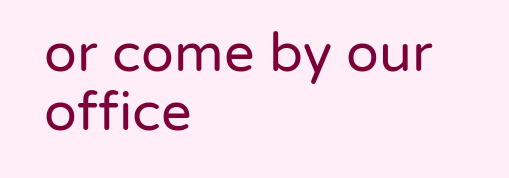or come by our office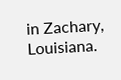in Zachary, Louisiana.